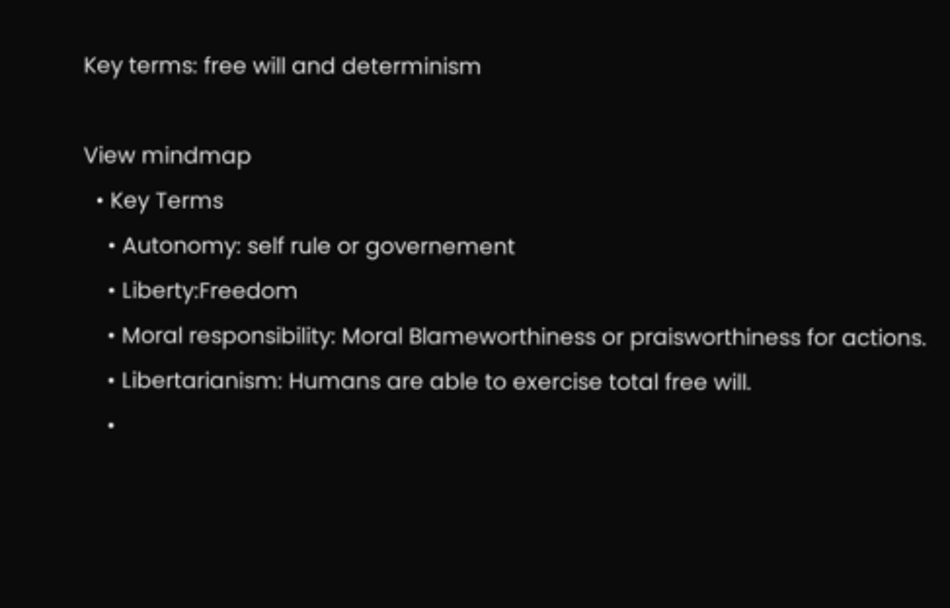Key terms: free will and determinism

View mindmap
  • Key Terms
    • Autonomy: self rule or governement
    • Liberty:Freedom
    • Moral responsibility: Moral Blameworthiness or praisworthiness for actions.
    • Libertarianism: Humans are able to exercise total free will.
    •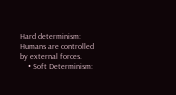Hard determinism: Humans are controlled by external forces.
    • Soft Determinism: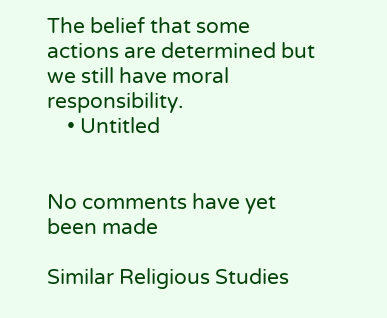The belief that some actions are determined but we still have moral responsibility.
    • Untitled


No comments have yet been made

Similar Religious Studies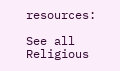resources:

See all Religious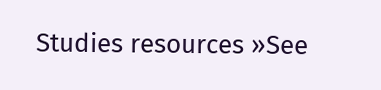Studies resources »See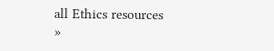all Ethics resources »